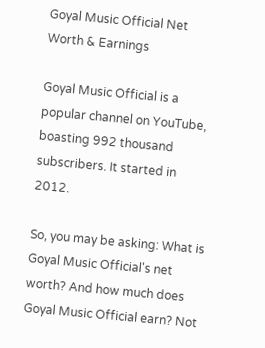Goyal Music Official Net Worth & Earnings

Goyal Music Official is a popular channel on YouTube, boasting 992 thousand subscribers. It started in 2012.

So, you may be asking: What is Goyal Music Official's net worth? And how much does Goyal Music Official earn? Not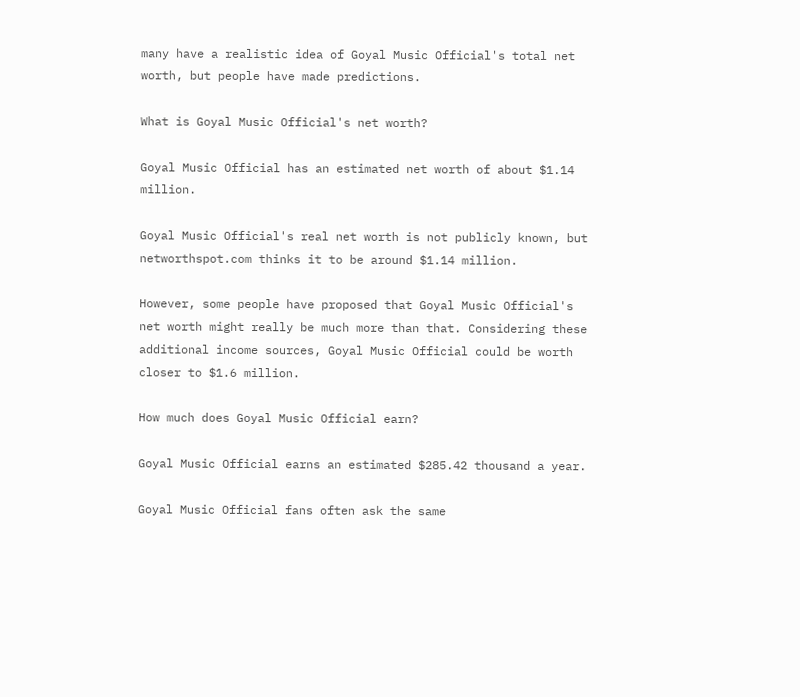many have a realistic idea of Goyal Music Official's total net worth, but people have made predictions.

What is Goyal Music Official's net worth?

Goyal Music Official has an estimated net worth of about $1.14 million.

Goyal Music Official's real net worth is not publicly known, but networthspot.com thinks it to be around $1.14 million.

However, some people have proposed that Goyal Music Official's net worth might really be much more than that. Considering these additional income sources, Goyal Music Official could be worth closer to $1.6 million.

How much does Goyal Music Official earn?

Goyal Music Official earns an estimated $285.42 thousand a year.

Goyal Music Official fans often ask the same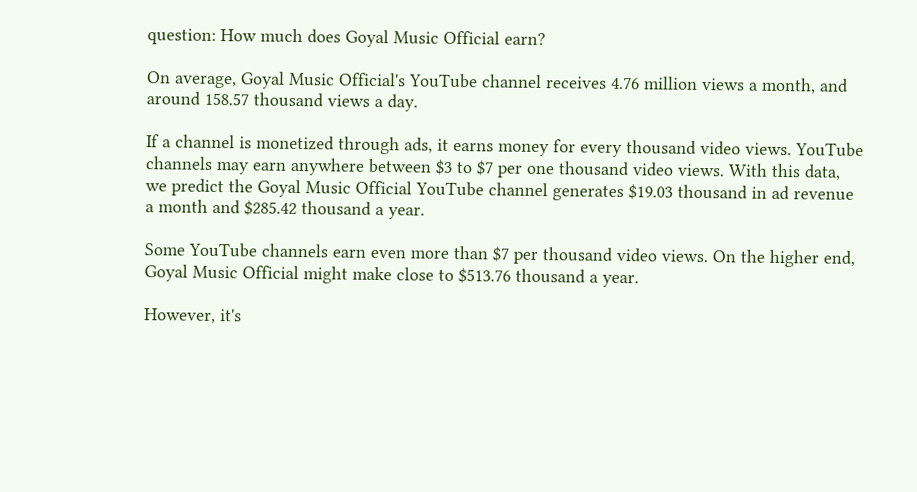question: How much does Goyal Music Official earn?

On average, Goyal Music Official's YouTube channel receives 4.76 million views a month, and around 158.57 thousand views a day.

If a channel is monetized through ads, it earns money for every thousand video views. YouTube channels may earn anywhere between $3 to $7 per one thousand video views. With this data, we predict the Goyal Music Official YouTube channel generates $19.03 thousand in ad revenue a month and $285.42 thousand a year.

Some YouTube channels earn even more than $7 per thousand video views. On the higher end, Goyal Music Official might make close to $513.76 thousand a year.

However, it's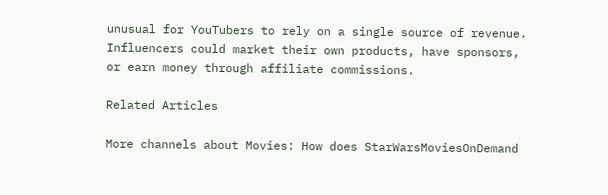unusual for YouTubers to rely on a single source of revenue. Influencers could market their own products, have sponsors, or earn money through affiliate commissions.

Related Articles

More channels about Movies: How does StarWarsMoviesOnDemand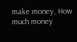make money, How much money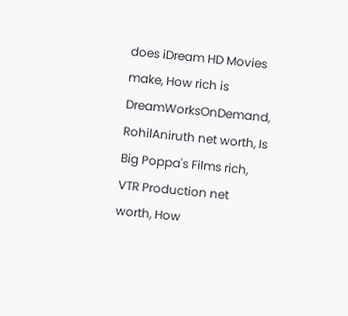does iDream HD Movies make, How rich is DreamWorksOnDemand, RohilAniruth net worth, Is Big Poppa's Films rich, VTR Production net worth, How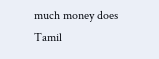much money does Tamil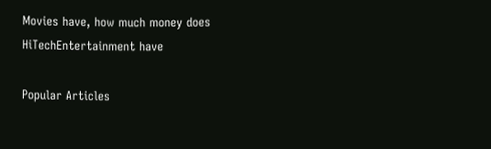Movies have, how much money does HiTechEntertainment have

Popular Articles